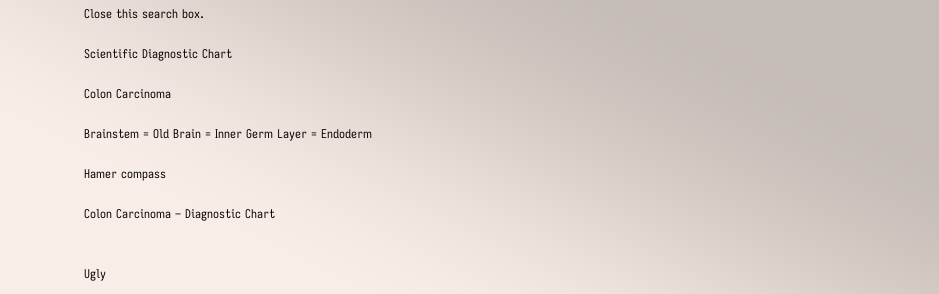Close this search box.

Scientific Diagnostic Chart

Colon Carcinoma

Brainstem = Old Brain = Inner Germ Layer = Endoderm

Hamer compass

Colon Carcinoma – Diagnostic Chart


Ugly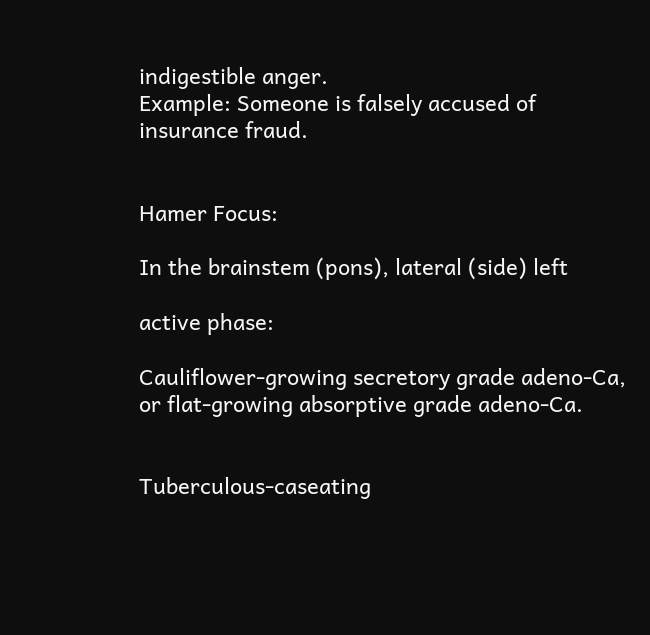indigestible anger.
Example: Someone is falsely accused of insurance fraud.


Hamer Focus:

In the brainstem (pons), lateral (side) left

active phase:

Cauliflower-growing secretory grade adeno-Ca, or flat-growing absorptive grade adeno-Ca.


Tuberculous-caseating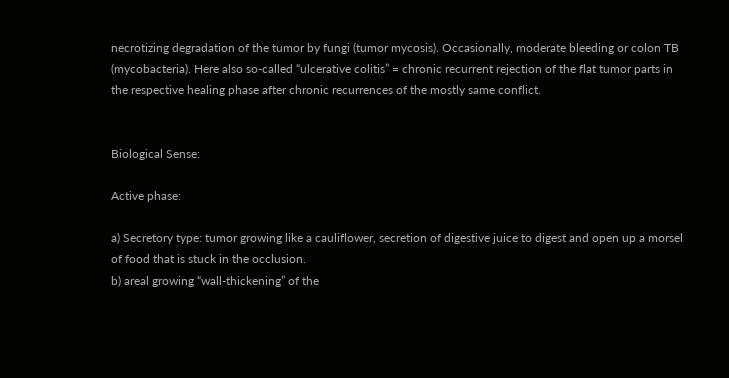necrotizing degradation of the tumor by fungi (tumor mycosis). Occasionally, moderate bleeding or colon TB (mycobacteria). Here also so-called “ulcerative colitis” = chronic recurrent rejection of the flat tumor parts in the respective healing phase after chronic recurrences of the mostly same conflict.


Biological Sense:

Active phase:

a) Secretory type: tumor growing like a cauliflower, secretion of digestive juice to digest and open up a morsel of food that is stuck in the occlusion.
b) areal growing “wall-thickening” of the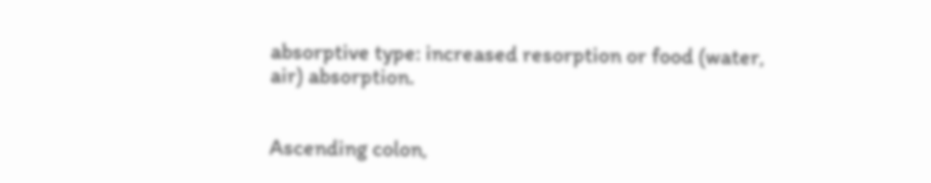absorptive type: increased resorption or food (water, air) absorption.


Ascending colon,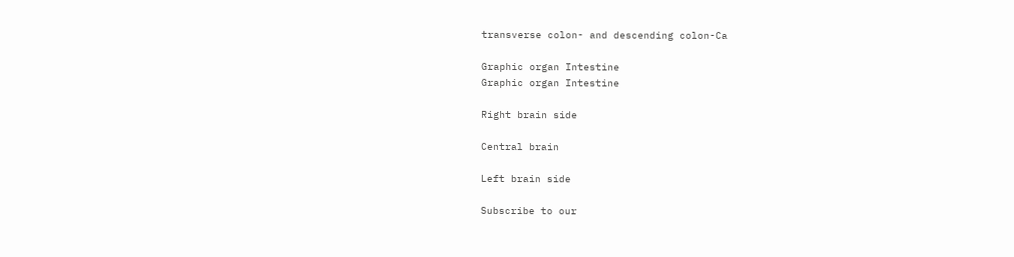transverse colon- and descending colon-Ca

Graphic organ Intestine
Graphic organ Intestine

Right brain side

Central brain

Left brain side

Subscribe to our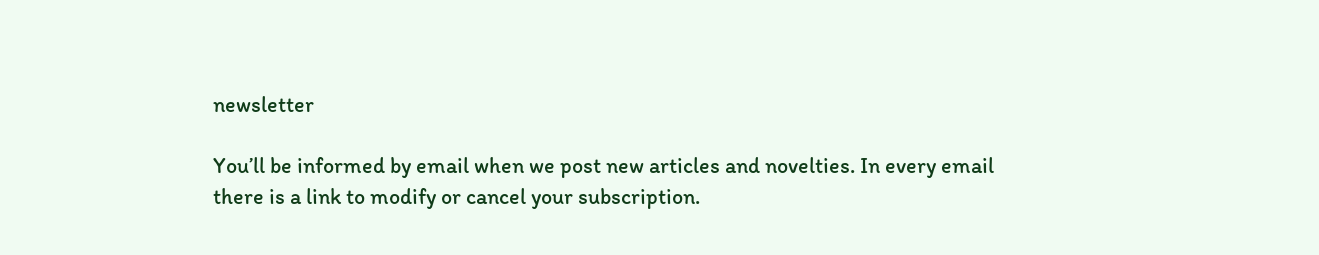newsletter

You’ll be informed by email when we post new articles and novelties. In every email there is a link to modify or cancel your subscription.